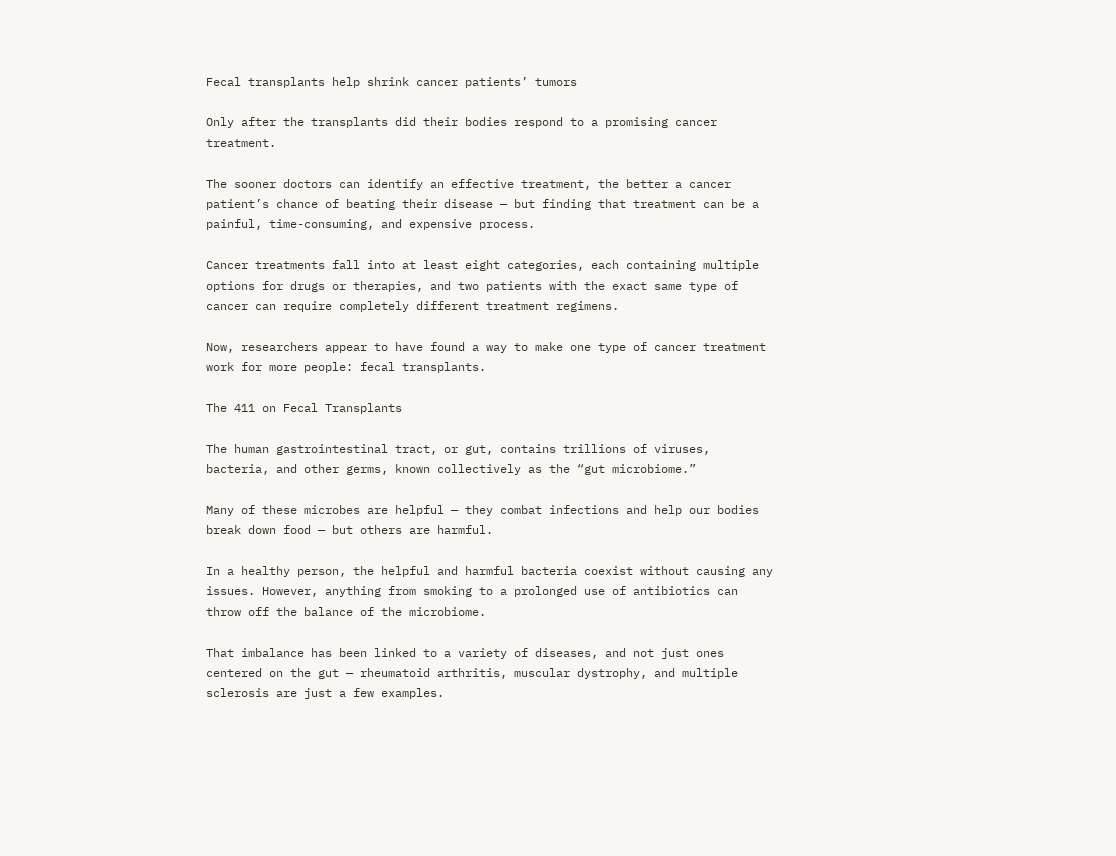Fecal transplants help shrink cancer patients’ tumors

Only after the transplants did their bodies respond to a promising cancer treatment.

The sooner doctors can identify an effective treatment, the better a cancer patient’s chance of beating their disease — but finding that treatment can be a painful, time-consuming, and expensive process.

Cancer treatments fall into at least eight categories, each containing multiple options for drugs or therapies, and two patients with the exact same type of cancer can require completely different treatment regimens.

Now, researchers appear to have found a way to make one type of cancer treatment work for more people: fecal transplants.

The 411 on Fecal Transplants

The human gastrointestinal tract, or gut, contains trillions of viruses, bacteria, and other germs, known collectively as the “gut microbiome.”

Many of these microbes are helpful — they combat infections and help our bodies break down food — but others are harmful.

In a healthy person, the helpful and harmful bacteria coexist without causing any issues. However, anything from smoking to a prolonged use of antibiotics can throw off the balance of the microbiome.

That imbalance has been linked to a variety of diseases, and not just ones centered on the gut — rheumatoid arthritis, muscular dystrophy, and multiple sclerosis are just a few examples.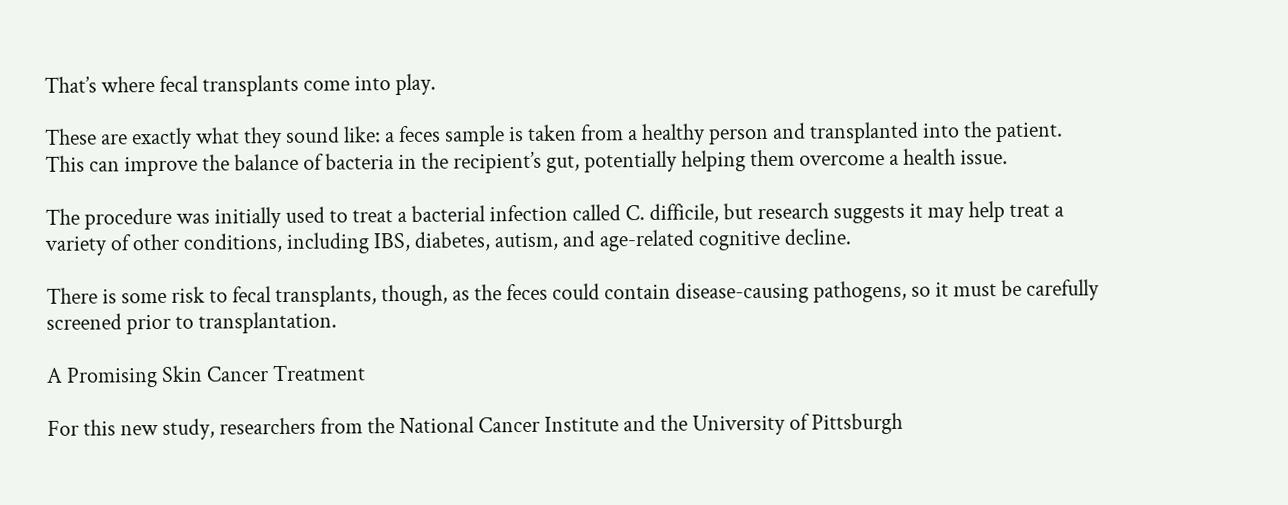That’s where fecal transplants come into play.

These are exactly what they sound like: a feces sample is taken from a healthy person and transplanted into the patient. This can improve the balance of bacteria in the recipient’s gut, potentially helping them overcome a health issue.

The procedure was initially used to treat a bacterial infection called C. difficile, but research suggests it may help treat a variety of other conditions, including IBS, diabetes, autism, and age-related cognitive decline.

There is some risk to fecal transplants, though, as the feces could contain disease-causing pathogens, so it must be carefully screened prior to transplantation.

A Promising Skin Cancer Treatment

For this new study, researchers from the National Cancer Institute and the University of Pittsburgh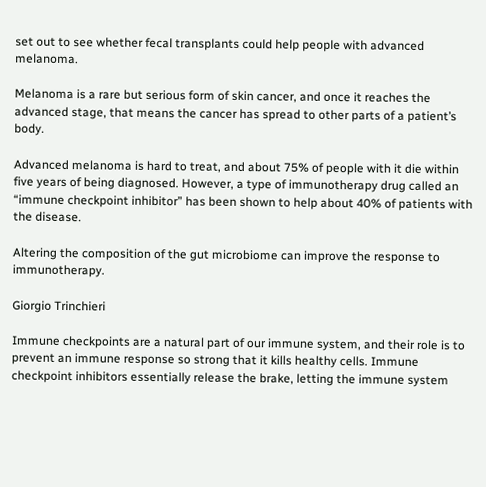set out to see whether fecal transplants could help people with advanced melanoma.

Melanoma is a rare but serious form of skin cancer, and once it reaches the advanced stage, that means the cancer has spread to other parts of a patient’s body.

Advanced melanoma is hard to treat, and about 75% of people with it die within five years of being diagnosed. However, a type of immunotherapy drug called an “immune checkpoint inhibitor” has been shown to help about 40% of patients with the disease.

Altering the composition of the gut microbiome can improve the response to immunotherapy.

Giorgio Trinchieri

Immune checkpoints are a natural part of our immune system, and their role is to prevent an immune response so strong that it kills healthy cells. Immune checkpoint inhibitors essentially release the brake, letting the immune system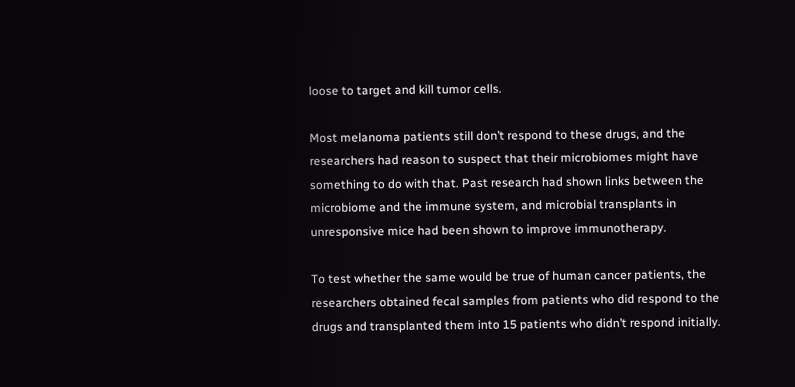loose to target and kill tumor cells.

Most melanoma patients still don’t respond to these drugs, and the researchers had reason to suspect that their microbiomes might have something to do with that. Past research had shown links between the microbiome and the immune system, and microbial transplants in unresponsive mice had been shown to improve immunotherapy.

To test whether the same would be true of human cancer patients, the researchers obtained fecal samples from patients who did respond to the drugs and transplanted them into 15 patients who didn’t respond initially.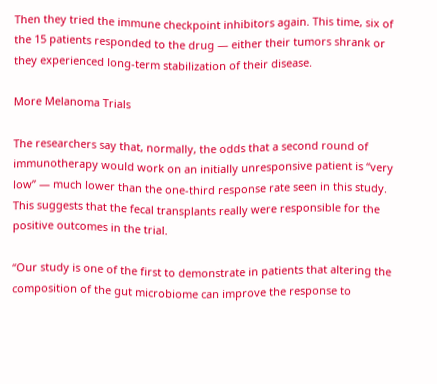Then they tried the immune checkpoint inhibitors again. This time, six of the 15 patients responded to the drug — either their tumors shrank or they experienced long-term stabilization of their disease.

More Melanoma Trials

The researchers say that, normally, the odds that a second round of immunotherapy would work on an initially unresponsive patient is “very low” — much lower than the one-third response rate seen in this study. This suggests that the fecal transplants really were responsible for the positive outcomes in the trial.

“Our study is one of the first to demonstrate in patients that altering the composition of the gut microbiome can improve the response to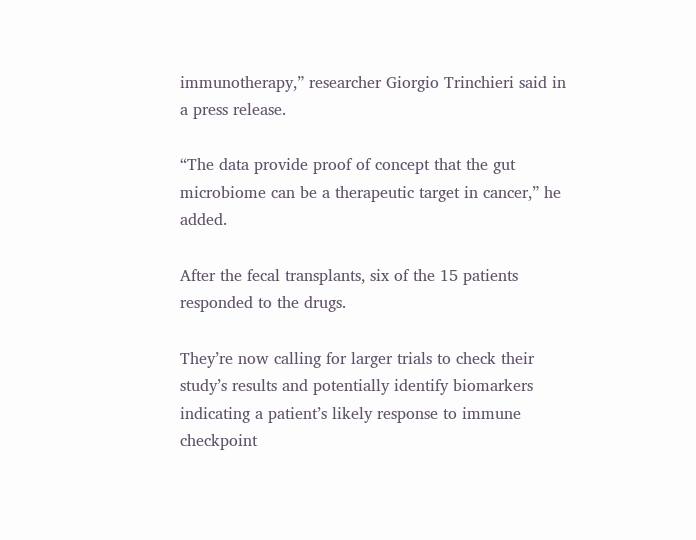immunotherapy,” researcher Giorgio Trinchieri said in a press release.

“The data provide proof of concept that the gut microbiome can be a therapeutic target in cancer,” he added.

After the fecal transplants, six of the 15 patients responded to the drugs.

They’re now calling for larger trials to check their study’s results and potentially identify biomarkers indicating a patient’s likely response to immune checkpoint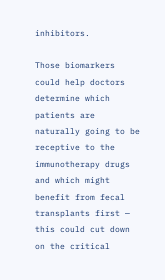inhibitors.

Those biomarkers could help doctors determine which patients are naturally going to be receptive to the immunotherapy drugs and which might benefit from fecal transplants first — this could cut down on the critical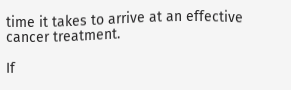time it takes to arrive at an effective cancer treatment.

If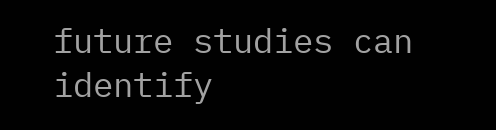future studies can identify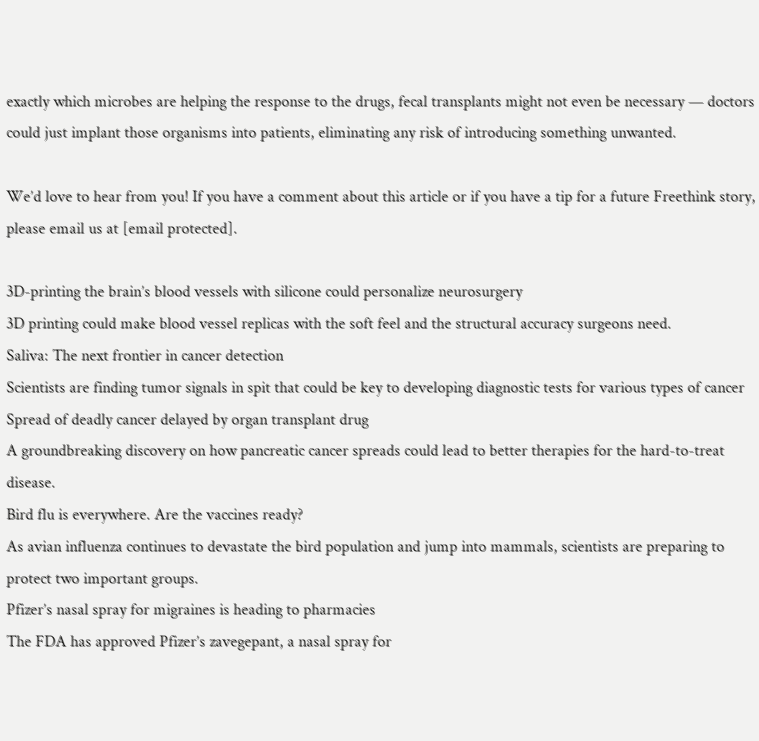exactly which microbes are helping the response to the drugs, fecal transplants might not even be necessary — doctors could just implant those organisms into patients, eliminating any risk of introducing something unwanted.

We’d love to hear from you! If you have a comment about this article or if you have a tip for a future Freethink story, please email us at [email protected].

3D-printing the brain’s blood vessels with silicone could personalize neurosurgery
3D printing could make blood vessel replicas with the soft feel and the structural accuracy surgeons need.
Saliva: The next frontier in cancer detection
Scientists are finding tumor signals in spit that could be key to developing diagnostic tests for various types of cancer
Spread of deadly cancer delayed by organ transplant drug
A groundbreaking discovery on how pancreatic cancer spreads could lead to better therapies for the hard-to-treat disease.
Bird flu is everywhere. Are the vaccines ready?
As avian influenza continues to devastate the bird population and jump into mammals, scientists are preparing to protect two important groups.
Pfizer’s nasal spray for migraines is heading to pharmacies
The FDA has approved Pfizer’s zavegepant, a nasal spray for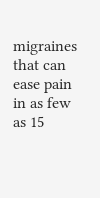migraines that can ease pain in as few as 15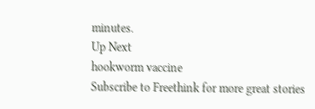minutes.
Up Next
hookworm vaccine
Subscribe to Freethink for more great stories